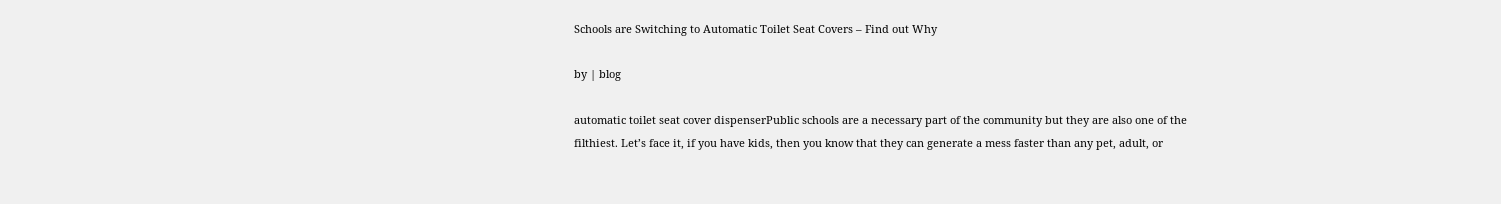Schools are Switching to Automatic Toilet Seat Covers – Find out Why

by | blog

automatic toilet seat cover dispenserPublic schools are a necessary part of the community but they are also one of the filthiest. Let’s face it, if you have kids, then you know that they can generate a mess faster than any pet, adult, or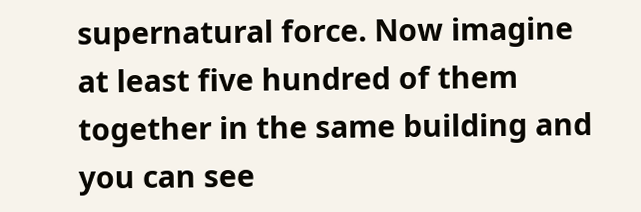supernatural force. Now imagine at least five hundred of them together in the same building and you can see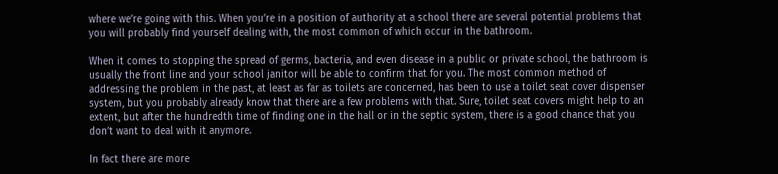where we’re going with this. When you’re in a position of authority at a school there are several potential problems that you will probably find yourself dealing with, the most common of which occur in the bathroom.

When it comes to stopping the spread of germs, bacteria, and even disease in a public or private school, the bathroom is usually the front line and your school janitor will be able to confirm that for you. The most common method of addressing the problem in the past, at least as far as toilets are concerned, has been to use a toilet seat cover dispenser system, but you probably already know that there are a few problems with that. Sure, toilet seat covers might help to an extent, but after the hundredth time of finding one in the hall or in the septic system, there is a good chance that you don’t want to deal with it anymore.

In fact there are more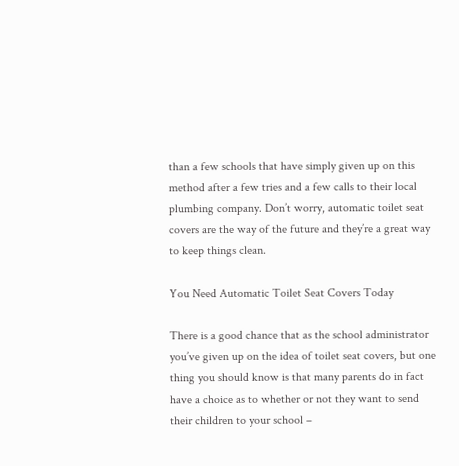than a few schools that have simply given up on this method after a few tries and a few calls to their local plumbing company. Don’t worry, automatic toilet seat covers are the way of the future and they’re a great way to keep things clean.

You Need Automatic Toilet Seat Covers Today

There is a good chance that as the school administrator you’ve given up on the idea of toilet seat covers, but one thing you should know is that many parents do in fact have a choice as to whether or not they want to send their children to your school –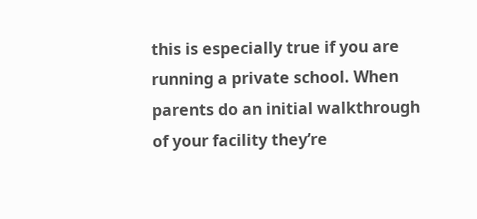this is especially true if you are running a private school. When parents do an initial walkthrough of your facility they’re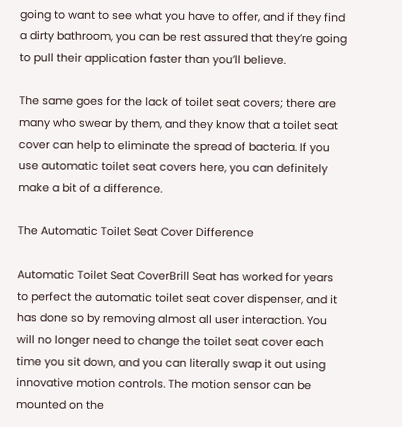going to want to see what you have to offer, and if they find a dirty bathroom, you can be rest assured that they’re going to pull their application faster than you’ll believe.

The same goes for the lack of toilet seat covers; there are many who swear by them, and they know that a toilet seat cover can help to eliminate the spread of bacteria. If you use automatic toilet seat covers here, you can definitely make a bit of a difference.

The Automatic Toilet Seat Cover Difference

Automatic Toilet Seat CoverBrill Seat has worked for years to perfect the automatic toilet seat cover dispenser, and it has done so by removing almost all user interaction. You will no longer need to change the toilet seat cover each time you sit down, and you can literally swap it out using innovative motion controls. The motion sensor can be mounted on the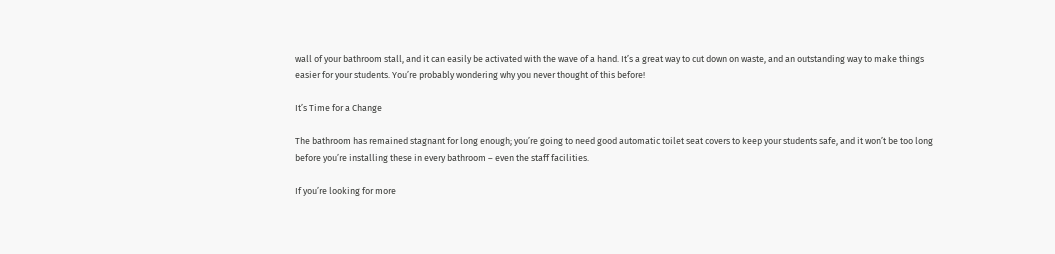wall of your bathroom stall, and it can easily be activated with the wave of a hand. It’s a great way to cut down on waste, and an outstanding way to make things easier for your students. You’re probably wondering why you never thought of this before!

It’s Time for a Change

The bathroom has remained stagnant for long enough; you’re going to need good automatic toilet seat covers to keep your students safe, and it won’t be too long before you’re installing these in every bathroom – even the staff facilities.

If you’re looking for more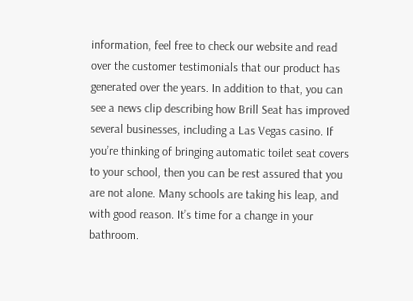information, feel free to check our website and read over the customer testimonials that our product has generated over the years. In addition to that, you can see a news clip describing how Brill Seat has improved several businesses, including a Las Vegas casino. If you’re thinking of bringing automatic toilet seat covers to your school, then you can be rest assured that you are not alone. Many schools are taking his leap, and with good reason. It’s time for a change in your bathroom.